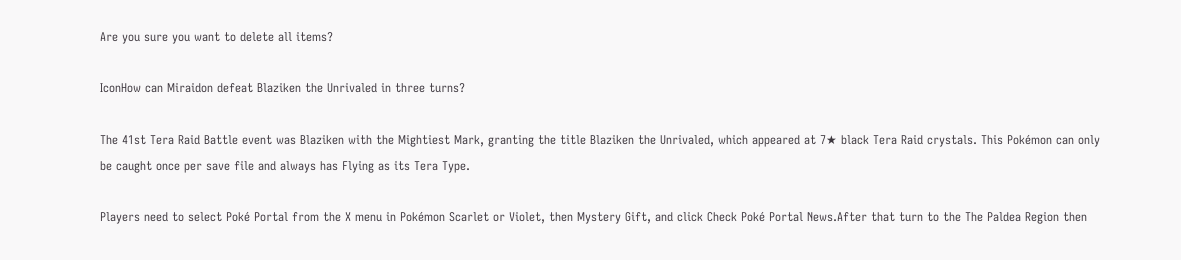Are you sure you want to delete all items?

IconHow can Miraidon defeat Blaziken the Unrivaled in three turns?

The 41st Tera Raid Battle event was Blaziken with the Mightiest Mark, granting the title Blaziken the Unrivaled, which appeared at 7★ black Tera Raid crystals. This Pokémon can only be caught once per save file and always has Flying as its Tera Type.

Players need to select Poké Portal from the X menu in Pokémon Scarlet or Violet, then Mystery Gift, and click Check Poké Portal News.After that turn to the The Paldea Region then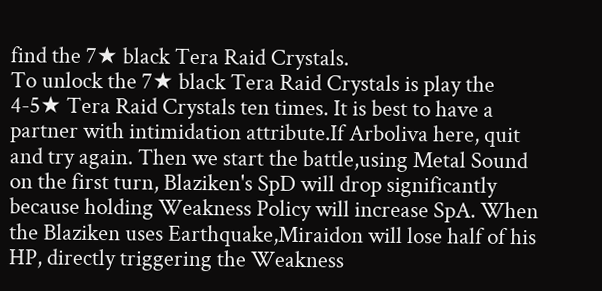find the 7★ black Tera Raid Crystals.
To unlock the 7★ black Tera Raid Crystals is play the 4-5★ Tera Raid Crystals ten times. It is best to have a partner with intimidation attribute.If Arboliva here, quit and try again. Then we start the battle,using Metal Sound on the first turn, Blaziken's SpD will drop significantly because holding Weakness Policy will increase SpA. When the Blaziken uses Earthquake,Miraidon will lose half of his HP, directly triggering the Weakness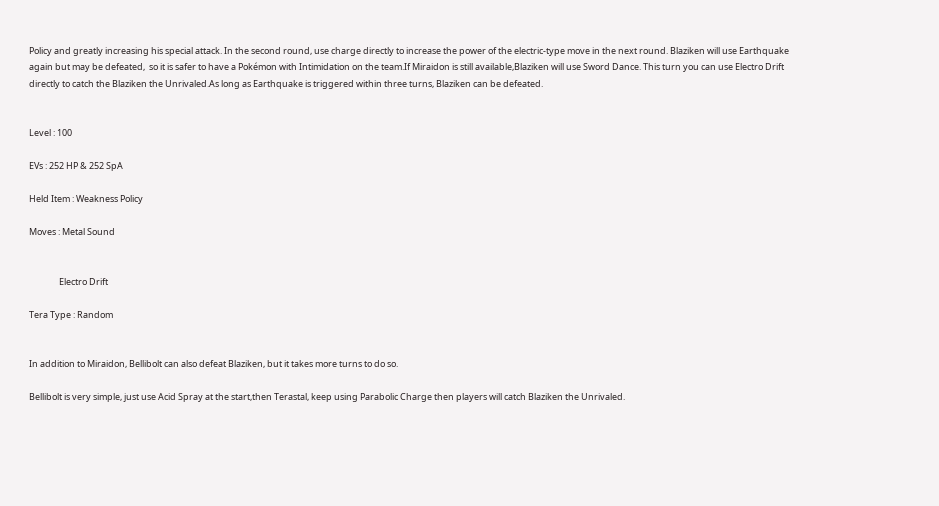Policy and greatly increasing his special attack. In the second round, use charge directly to increase the power of the electric-type move in the next round. Blaziken will use Earthquake again but may be defeated,  so it is safer to have a Pokémon with Intimidation on the team.If Miraidon is still available,Blaziken will use Sword Dance. This turn you can use Electro Drift directly to catch the Blaziken the Unrivaled.As long as Earthquake is triggered within three turns, Blaziken can be defeated.


Level : 100

EVs : 252 HP & 252 SpA

Held Item : Weakness Policy

Moves : Metal Sound


               Electro Drift

Tera Type : Random


In addition to Miraidon, Bellibolt can also defeat Blaziken, but it takes more turns to do so.

Bellibolt is very simple, just use Acid Spray at the start,then Terastal, keep using Parabolic Charge then players will catch Blaziken the Unrivaled.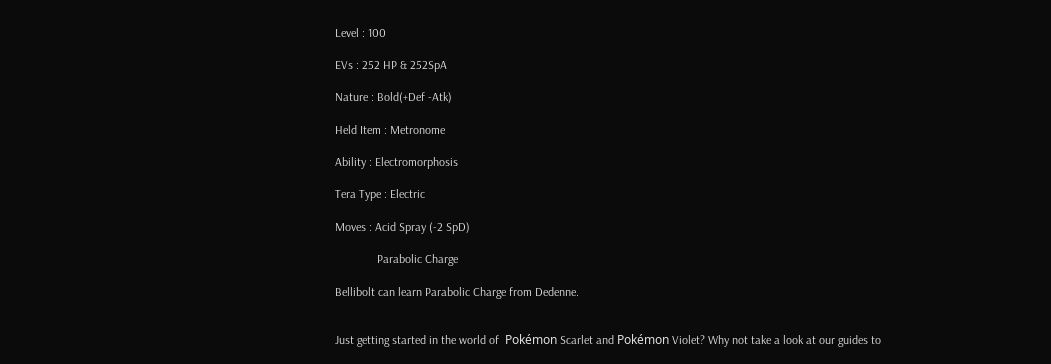Level : 100

EVs : 252 HP & 252SpA

Nature : Bold(+Def -Atk)

Held Item : Metronome

Ability : Electromorphosis

Tera Type : Electric

Moves : Acid Spray (-2 SpD)

              Parabolic Charge

Bellibolt can learn Parabolic Charge from Dedenne.


Just getting started in the world of  Pokémon Scarlet and Pokémon Violet? Why not take a look at our guides to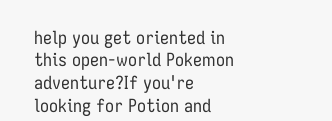help you get oriented in this open-world Pokemon adventure?If you're looking for Potion and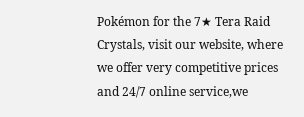Pokémon for the 7★ Tera Raid Crystals, visit our website, where we offer very competitive prices and 24/7 online service,we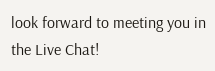look forward to meeting you in the Live Chat!